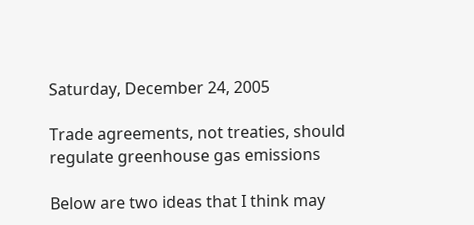Saturday, December 24, 2005

Trade agreements, not treaties, should regulate greenhouse gas emissions

Below are two ideas that I think may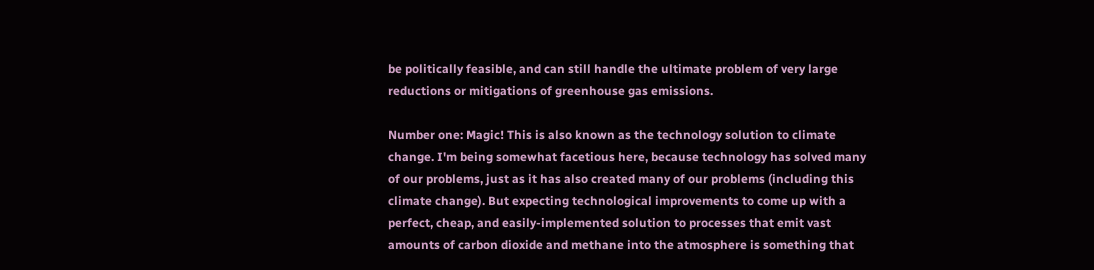be politically feasible, and can still handle the ultimate problem of very large reductions or mitigations of greenhouse gas emissions.

Number one: Magic! This is also known as the technology solution to climate change. I'm being somewhat facetious here, because technology has solved many of our problems, just as it has also created many of our problems (including this climate change). But expecting technological improvements to come up with a perfect, cheap, and easily-implemented solution to processes that emit vast amounts of carbon dioxide and methane into the atmosphere is something that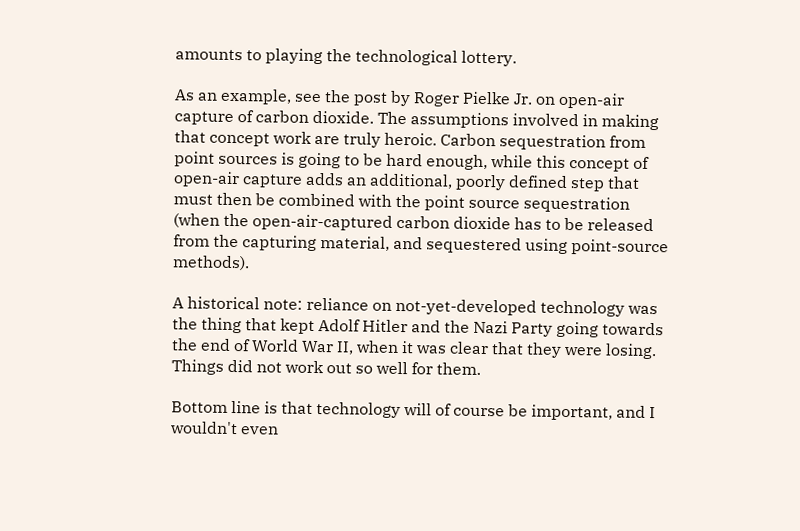amounts to playing the technological lottery.

As an example, see the post by Roger Pielke Jr. on open-air capture of carbon dioxide. The assumptions involved in making that concept work are truly heroic. Carbon sequestration from point sources is going to be hard enough, while this concept of open-air capture adds an additional, poorly defined step that must then be combined with the point source sequestration (when the open-air-captured carbon dioxide has to be released from the capturing material, and sequestered using point-source methods).

A historical note: reliance on not-yet-developed technology was the thing that kept Adolf Hitler and the Nazi Party going towards the end of World War II, when it was clear that they were losing. Things did not work out so well for them.

Bottom line is that technology will of course be important, and I wouldn't even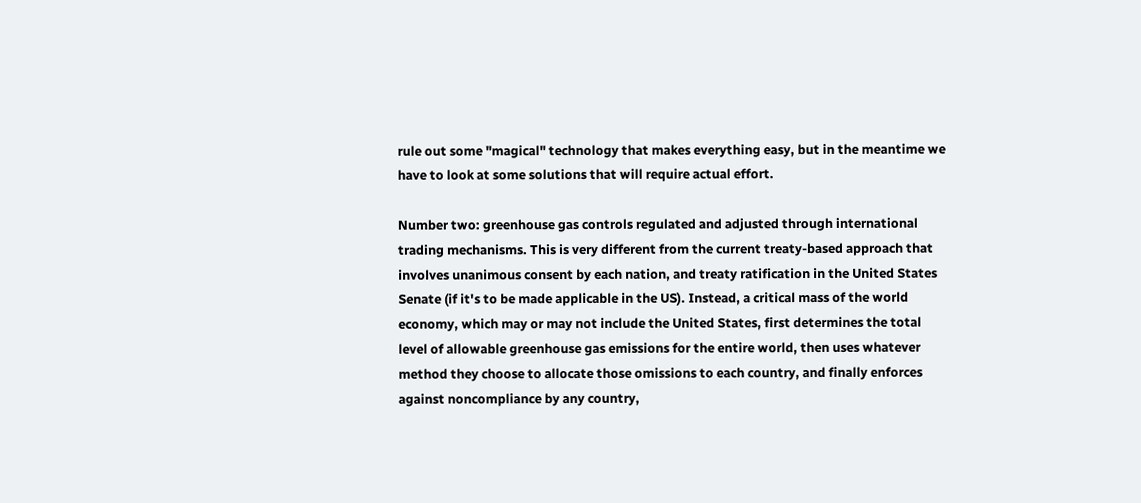rule out some "magical" technology that makes everything easy, but in the meantime we have to look at some solutions that will require actual effort.

Number two: greenhouse gas controls regulated and adjusted through international trading mechanisms. This is very different from the current treaty-based approach that involves unanimous consent by each nation, and treaty ratification in the United States Senate (if it's to be made applicable in the US). Instead, a critical mass of the world economy, which may or may not include the United States, first determines the total level of allowable greenhouse gas emissions for the entire world, then uses whatever method they choose to allocate those omissions to each country, and finally enforces against noncompliance by any country,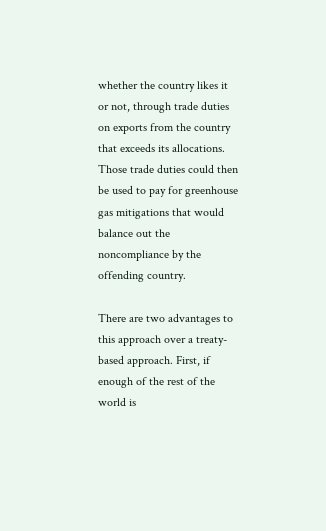whether the country likes it or not, through trade duties on exports from the country that exceeds its allocations. Those trade duties could then be used to pay for greenhouse gas mitigations that would balance out the noncompliance by the offending country.

There are two advantages to this approach over a treaty-based approach. First, if enough of the rest of the world is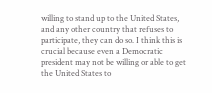willing to stand up to the United States, and any other country that refuses to participate, they can do so. I think this is crucial because even a Democratic president may not be willing or able to get the United States to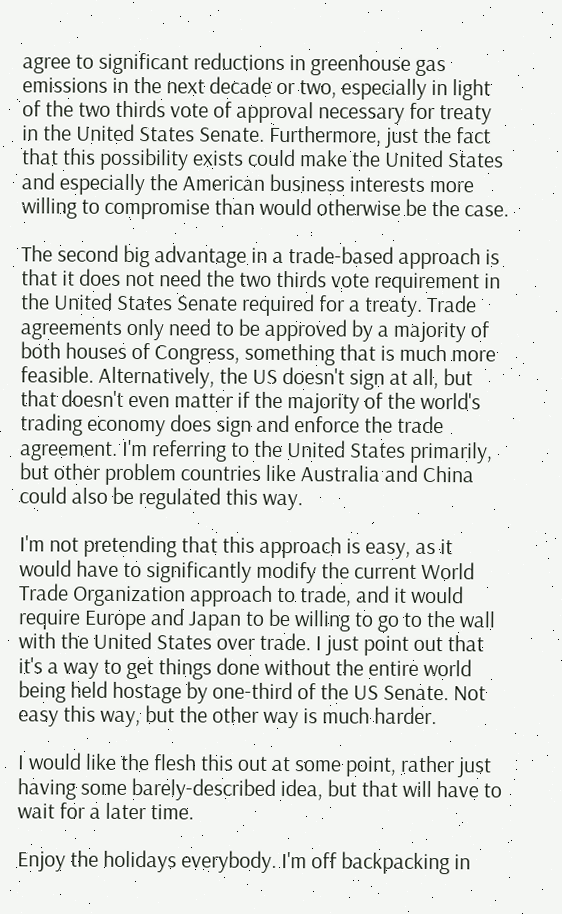agree to significant reductions in greenhouse gas emissions in the next decade or two, especially in light of the two thirds vote of approval necessary for treaty in the United States Senate. Furthermore, just the fact that this possibility exists could make the United States and especially the American business interests more willing to compromise than would otherwise be the case.

The second big advantage in a trade-based approach is that it does not need the two thirds vote requirement in the United States Senate required for a treaty. Trade agreements only need to be approved by a majority of both houses of Congress, something that is much more feasible. Alternatively, the US doesn't sign at all, but that doesn't even matter if the majority of the world's trading economy does sign and enforce the trade agreement. I'm referring to the United States primarily, but other problem countries like Australia and China could also be regulated this way.

I'm not pretending that this approach is easy, as it would have to significantly modify the current World Trade Organization approach to trade, and it would require Europe and Japan to be willing to go to the wall with the United States over trade. I just point out that it's a way to get things done without the entire world being held hostage by one-third of the US Senate. Not easy this way, but the other way is much harder.

I would like the flesh this out at some point, rather just having some barely-described idea, but that will have to wait for a later time.

Enjoy the holidays everybody. I'm off backpacking in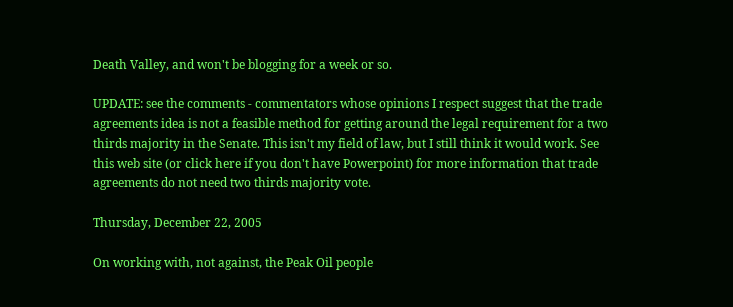Death Valley, and won't be blogging for a week or so.

UPDATE: see the comments - commentators whose opinions I respect suggest that the trade agreements idea is not a feasible method for getting around the legal requirement for a two thirds majority in the Senate. This isn't my field of law, but I still think it would work. See this web site (or click here if you don't have Powerpoint) for more information that trade agreements do not need two thirds majority vote.

Thursday, December 22, 2005

On working with, not against, the Peak Oil people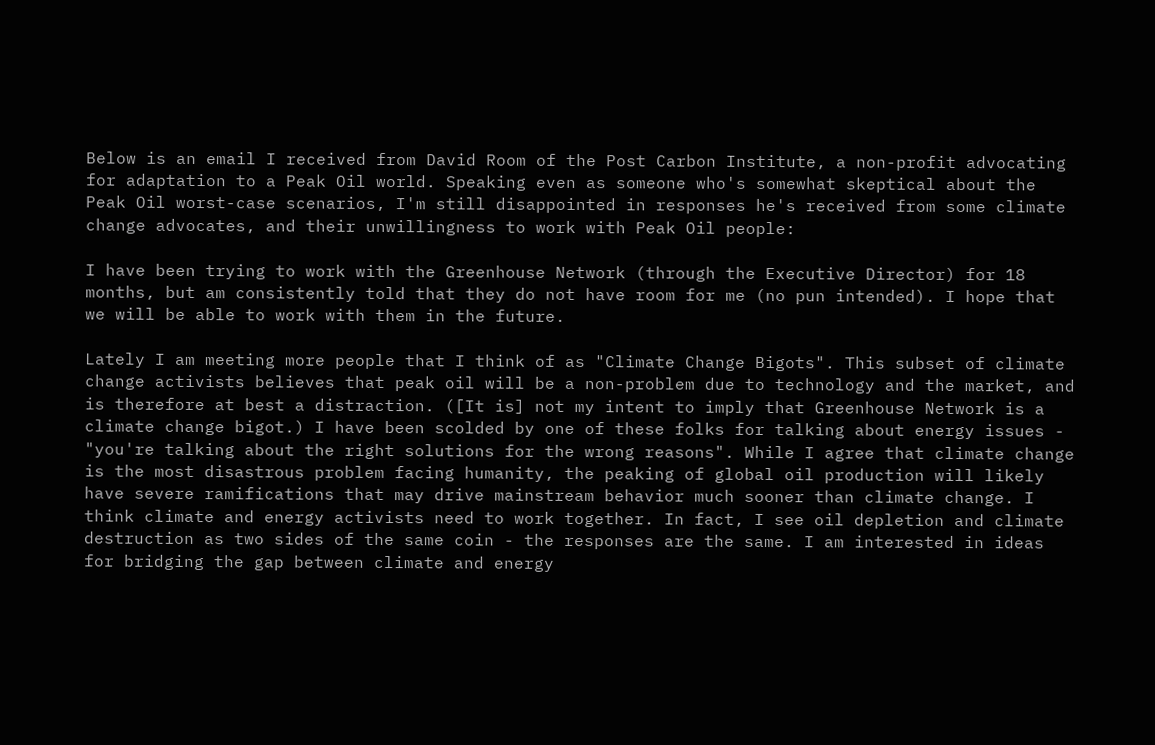Below is an email I received from David Room of the Post Carbon Institute, a non-profit advocating for adaptation to a Peak Oil world. Speaking even as someone who's somewhat skeptical about the Peak Oil worst-case scenarios, I'm still disappointed in responses he's received from some climate change advocates, and their unwillingness to work with Peak Oil people:

I have been trying to work with the Greenhouse Network (through the Executive Director) for 18 months, but am consistently told that they do not have room for me (no pun intended). I hope that we will be able to work with them in the future.

Lately I am meeting more people that I think of as "Climate Change Bigots". This subset of climate change activists believes that peak oil will be a non-problem due to technology and the market, and is therefore at best a distraction. ([It is] not my intent to imply that Greenhouse Network is a climate change bigot.) I have been scolded by one of these folks for talking about energy issues - "you're talking about the right solutions for the wrong reasons". While I agree that climate change is the most disastrous problem facing humanity, the peaking of global oil production will likely have severe ramifications that may drive mainstream behavior much sooner than climate change. I think climate and energy activists need to work together. In fact, I see oil depletion and climate destruction as two sides of the same coin - the responses are the same. I am interested in ideas for bridging the gap between climate and energy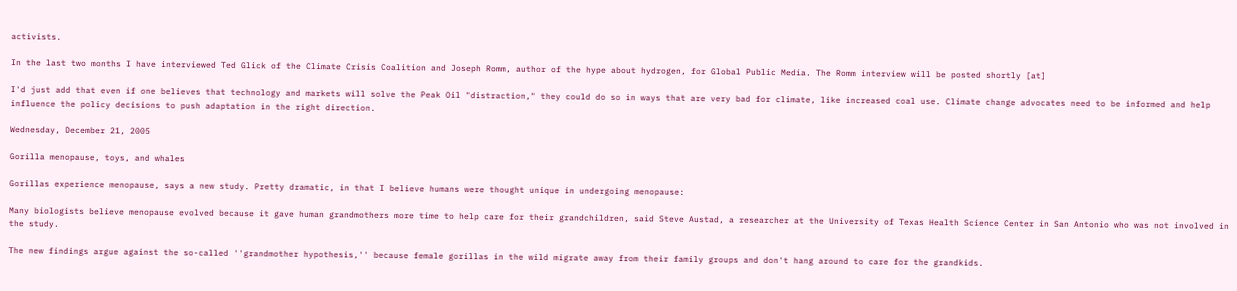activists.

In the last two months I have interviewed Ted Glick of the Climate Crisis Coalition and Joseph Romm, author of the hype about hydrogen, for Global Public Media. The Romm interview will be posted shortly [at]

I'd just add that even if one believes that technology and markets will solve the Peak Oil "distraction," they could do so in ways that are very bad for climate, like increased coal use. Climate change advocates need to be informed and help influence the policy decisions to push adaptation in the right direction.

Wednesday, December 21, 2005

Gorilla menopause, toys, and whales

Gorillas experience menopause, says a new study. Pretty dramatic, in that I believe humans were thought unique in undergoing menopause:

Many biologists believe menopause evolved because it gave human grandmothers more time to help care for their grandchildren, said Steve Austad, a researcher at the University of Texas Health Science Center in San Antonio who was not involved in the study.

The new findings argue against the so-called ''grandmother hypothesis,'' because female gorillas in the wild migrate away from their family groups and don't hang around to care for the grandkids.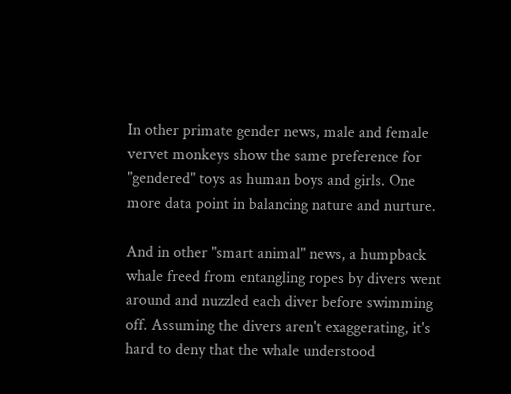In other primate gender news, male and female vervet monkeys show the same preference for "gendered" toys as human boys and girls. One more data point in balancing nature and nurture.

And in other "smart animal" news, a humpback whale freed from entangling ropes by divers went around and nuzzled each diver before swimming off. Assuming the divers aren't exaggerating, it's hard to deny that the whale understood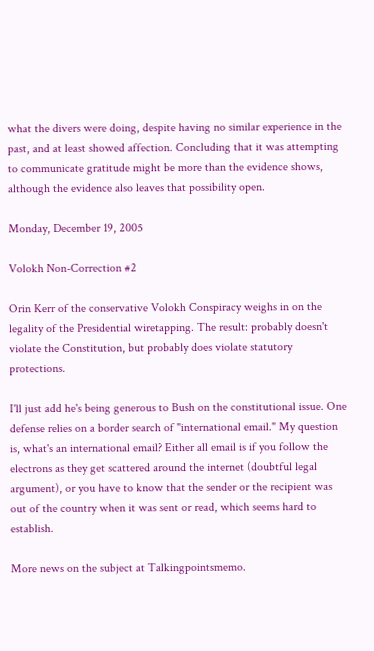what the divers were doing, despite having no similar experience in the past, and at least showed affection. Concluding that it was attempting to communicate gratitude might be more than the evidence shows, although the evidence also leaves that possibility open.

Monday, December 19, 2005

Volokh Non-Correction #2

Orin Kerr of the conservative Volokh Conspiracy weighs in on the legality of the Presidential wiretapping. The result: probably doesn't violate the Constitution, but probably does violate statutory protections.

I'll just add he's being generous to Bush on the constitutional issue. One defense relies on a border search of "international email." My question is, what's an international email? Either all email is if you follow the electrons as they get scattered around the internet (doubtful legal argument), or you have to know that the sender or the recipient was out of the country when it was sent or read, which seems hard to establish.

More news on the subject at Talkingpointsmemo.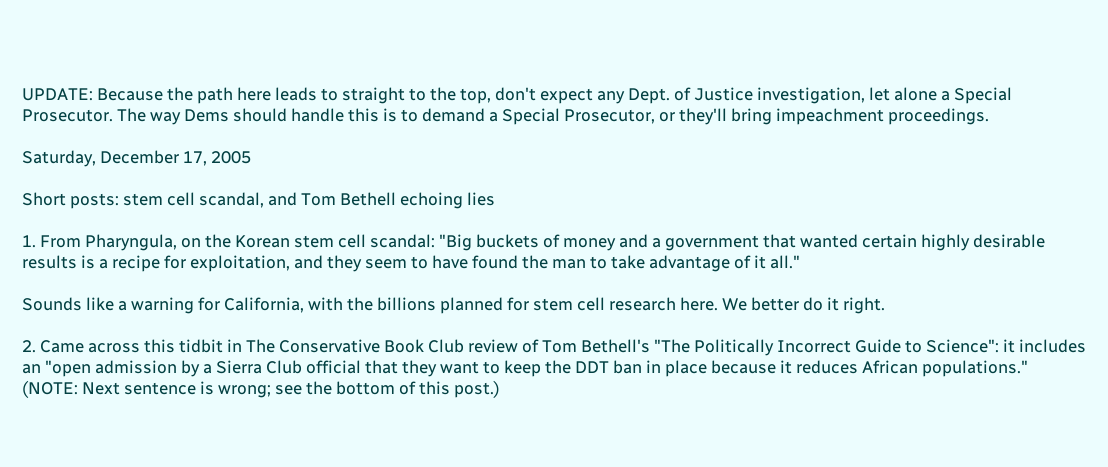UPDATE: Because the path here leads to straight to the top, don't expect any Dept. of Justice investigation, let alone a Special Prosecutor. The way Dems should handle this is to demand a Special Prosecutor, or they'll bring impeachment proceedings.

Saturday, December 17, 2005

Short posts: stem cell scandal, and Tom Bethell echoing lies

1. From Pharyngula, on the Korean stem cell scandal: "Big buckets of money and a government that wanted certain highly desirable results is a recipe for exploitation, and they seem to have found the man to take advantage of it all."

Sounds like a warning for California, with the billions planned for stem cell research here. We better do it right.

2. Came across this tidbit in The Conservative Book Club review of Tom Bethell's "The Politically Incorrect Guide to Science": it includes an "open admission by a Sierra Club official that they want to keep the DDT ban in place because it reduces African populations." (NOTE: Next sentence is wrong; see the bottom of this post.)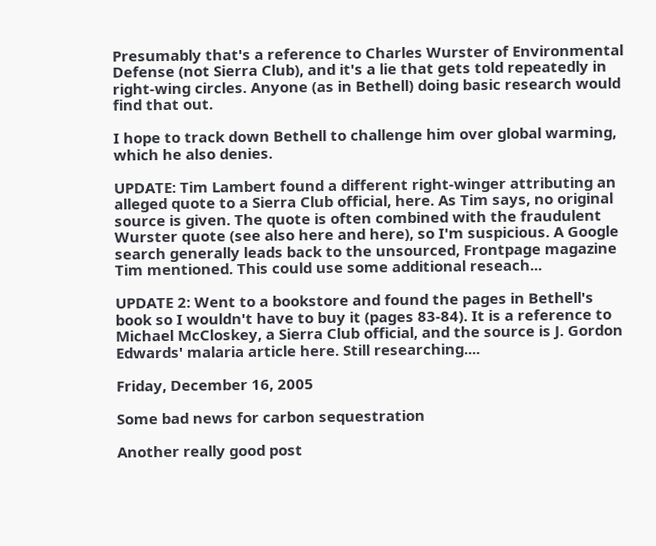Presumably that's a reference to Charles Wurster of Environmental Defense (not Sierra Club), and it's a lie that gets told repeatedly in right-wing circles. Anyone (as in Bethell) doing basic research would find that out.

I hope to track down Bethell to challenge him over global warming, which he also denies.

UPDATE: Tim Lambert found a different right-winger attributing an alleged quote to a Sierra Club official, here. As Tim says, no original source is given. The quote is often combined with the fraudulent Wurster quote (see also here and here), so I'm suspicious. A Google search generally leads back to the unsourced, Frontpage magazine Tim mentioned. This could use some additional reseach...

UPDATE 2: Went to a bookstore and found the pages in Bethell's book so I wouldn't have to buy it (pages 83-84). It is a reference to Michael McCloskey, a Sierra Club official, and the source is J. Gordon Edwards' malaria article here. Still researching....

Friday, December 16, 2005

Some bad news for carbon sequestration

Another really good post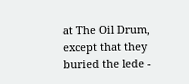at The Oil Drum, except that they buried the lede -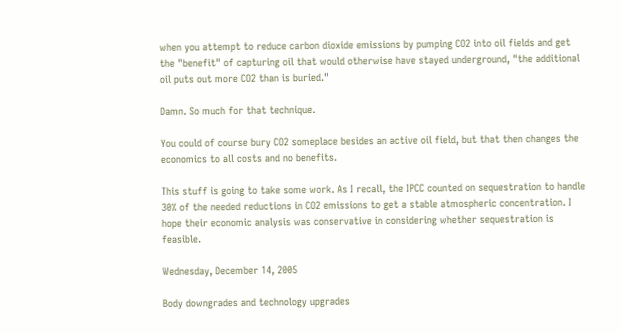when you attempt to reduce carbon dioxide emissions by pumping CO2 into oil fields and get the "benefit" of capturing oil that would otherwise have stayed underground, "the additional oil puts out more CO2 than is buried."

Damn. So much for that technique.

You could of course bury CO2 someplace besides an active oil field, but that then changes the economics to all costs and no benefits.

This stuff is going to take some work. As I recall, the IPCC counted on sequestration to handle 30% of the needed reductions in CO2 emissions to get a stable atmospheric concentration. I hope their economic analysis was conservative in considering whether sequestration is feasible.

Wednesday, December 14, 2005

Body downgrades and technology upgrades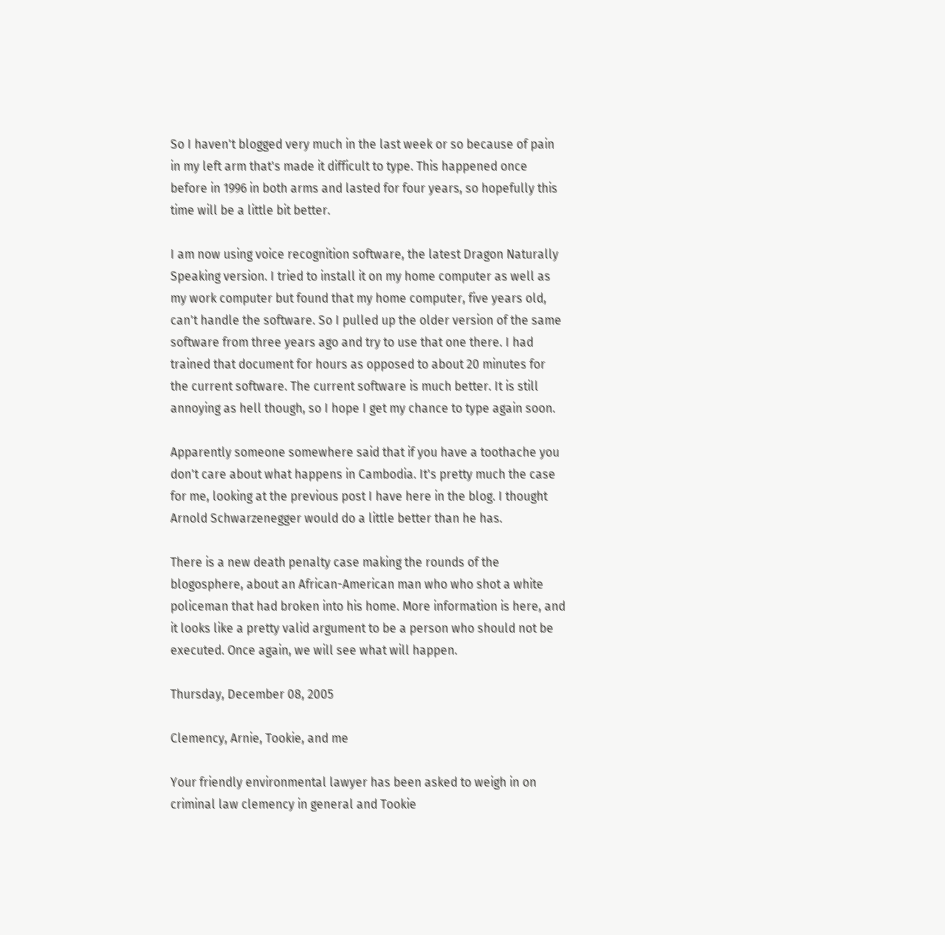So I haven't blogged very much in the last week or so because of pain in my left arm that's made it difficult to type. This happened once before in 1996 in both arms and lasted for four years, so hopefully this time will be a little bit better.

I am now using voice recognition software, the latest Dragon Naturally Speaking version. I tried to install it on my home computer as well as my work computer but found that my home computer, five years old, can't handle the software. So I pulled up the older version of the same software from three years ago and try to use that one there. I had trained that document for hours as opposed to about 20 minutes for the current software. The current software is much better. It is still annoying as hell though, so I hope I get my chance to type again soon.

Apparently someone somewhere said that if you have a toothache you don't care about what happens in Cambodia. It's pretty much the case for me, looking at the previous post I have here in the blog. I thought Arnold Schwarzenegger would do a little better than he has.

There is a new death penalty case making the rounds of the blogosphere, about an African-American man who who shot a white policeman that had broken into his home. More information is here, and it looks like a pretty valid argument to be a person who should not be executed. Once again, we will see what will happen.

Thursday, December 08, 2005

Clemency, Arnie, Tookie, and me

Your friendly environmental lawyer has been asked to weigh in on criminal law clemency in general and Tookie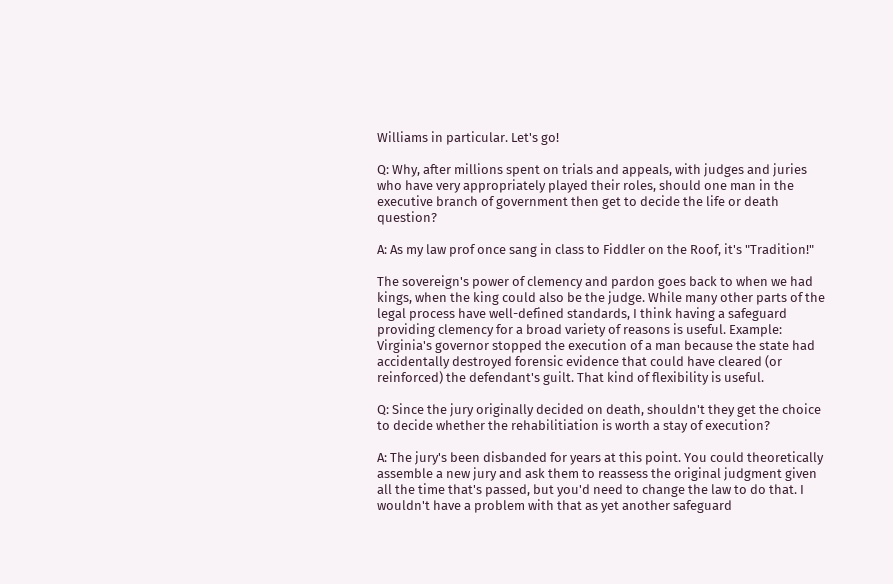Williams in particular. Let's go!

Q: Why, after millions spent on trials and appeals, with judges and juries who have very appropriately played their roles, should one man in the executive branch of government then get to decide the life or death question?

A: As my law prof once sang in class to Fiddler on the Roof, it's "Tradition!"

The sovereign's power of clemency and pardon goes back to when we had kings, when the king could also be the judge. While many other parts of the legal process have well-defined standards, I think having a safeguard providing clemency for a broad variety of reasons is useful. Example: Virginia's governor stopped the execution of a man because the state had accidentally destroyed forensic evidence that could have cleared (or reinforced) the defendant's guilt. That kind of flexibility is useful.

Q: Since the jury originally decided on death, shouldn't they get the choice to decide whether the rehabilitiation is worth a stay of execution?

A: The jury's been disbanded for years at this point. You could theoretically assemble a new jury and ask them to reassess the original judgment given all the time that's passed, but you'd need to change the law to do that. I wouldn't have a problem with that as yet another safeguard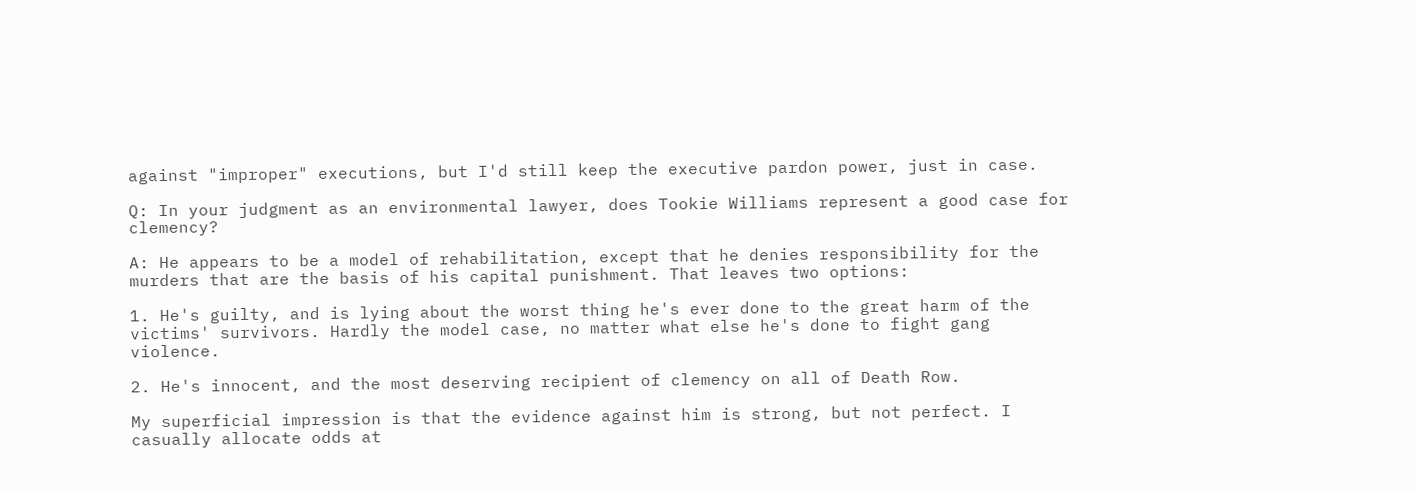against "improper" executions, but I'd still keep the executive pardon power, just in case.

Q: In your judgment as an environmental lawyer, does Tookie Williams represent a good case for clemency?

A: He appears to be a model of rehabilitation, except that he denies responsibility for the murders that are the basis of his capital punishment. That leaves two options:

1. He's guilty, and is lying about the worst thing he's ever done to the great harm of the victims' survivors. Hardly the model case, no matter what else he's done to fight gang violence.

2. He's innocent, and the most deserving recipient of clemency on all of Death Row.

My superficial impression is that the evidence against him is strong, but not perfect. I casually allocate odds at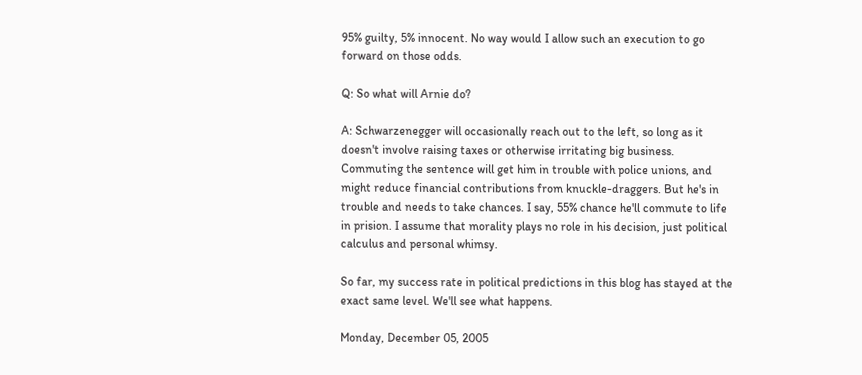95% guilty, 5% innocent. No way would I allow such an execution to go forward on those odds.

Q: So what will Arnie do?

A: Schwarzenegger will occasionally reach out to the left, so long as it doesn't involve raising taxes or otherwise irritating big business. Commuting the sentence will get him in trouble with police unions, and might reduce financial contributions from knuckle-draggers. But he's in trouble and needs to take chances. I say, 55% chance he'll commute to life in prision. I assume that morality plays no role in his decision, just political calculus and personal whimsy.

So far, my success rate in political predictions in this blog has stayed at the exact same level. We'll see what happens.

Monday, December 05, 2005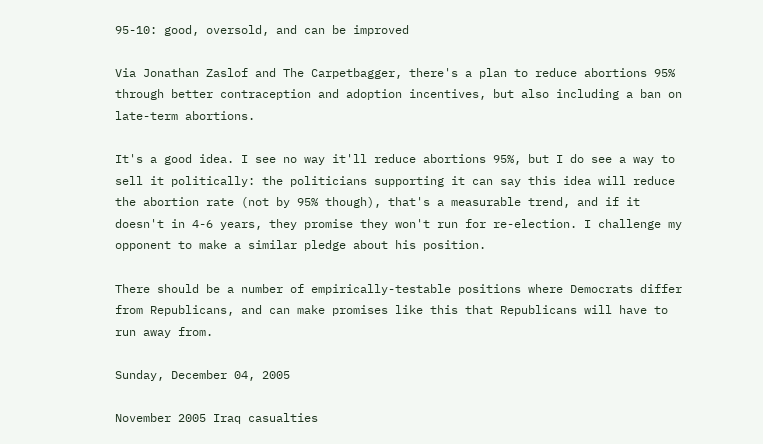95-10: good, oversold, and can be improved

Via Jonathan Zaslof and The Carpetbagger, there's a plan to reduce abortions 95% through better contraception and adoption incentives, but also including a ban on late-term abortions.

It's a good idea. I see no way it'll reduce abortions 95%, but I do see a way to sell it politically: the politicians supporting it can say this idea will reduce the abortion rate (not by 95% though), that's a measurable trend, and if it doesn't in 4-6 years, they promise they won't run for re-election. I challenge my opponent to make a similar pledge about his position.

There should be a number of empirically-testable positions where Democrats differ from Republicans, and can make promises like this that Republicans will have to run away from.

Sunday, December 04, 2005

November 2005 Iraq casualties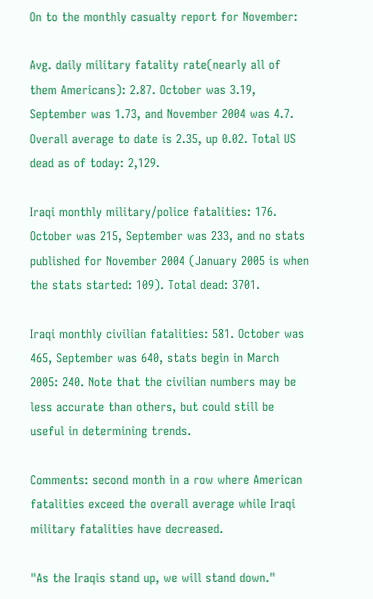On to the monthly casualty report for November:

Avg. daily military fatality rate(nearly all of them Americans): 2.87. October was 3.19, September was 1.73, and November 2004 was 4.7. Overall average to date is 2.35, up 0.02. Total US dead as of today: 2,129.

Iraqi monthly military/police fatalities: 176. October was 215, September was 233, and no stats published for November 2004 (January 2005 is when the stats started: 109). Total dead: 3701.

Iraqi monthly civilian fatalities: 581. October was 465, September was 640, stats begin in March 2005: 240. Note that the civilian numbers may be less accurate than others, but could still be useful in determining trends.

Comments: second month in a row where American fatalities exceed the overall average while Iraqi military fatalities have decreased.

"As the Iraqis stand up, we will stand down."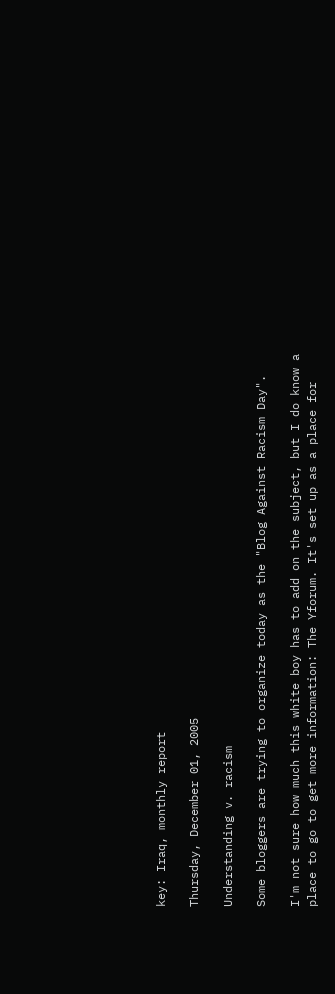key: Iraq, monthly report

Thursday, December 01, 2005

Understanding v. racism

Some bloggers are trying to organize today as the "Blog Against Racism Day".

I'm not sure how much this white boy has to add on the subject, but I do know a place to go to get more information: The Yforum. It's set up as a place for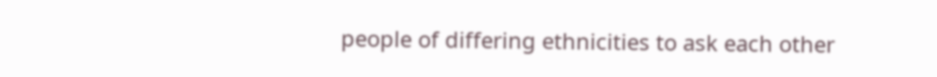people of differing ethnicities to ask each other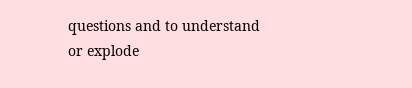questions and to understand or explode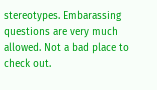stereotypes. Embarassing questions are very much allowed. Not a bad place to check out.